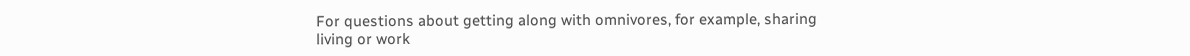For questions about getting along with omnivores, for example, sharing living or work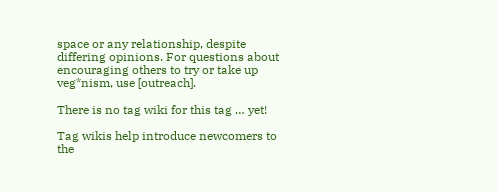space or any relationship, despite differing opinions. For questions about encouraging others to try or take up veg*nism, use [outreach].

There is no tag wiki for this tag … yet!

Tag wikis help introduce newcomers to the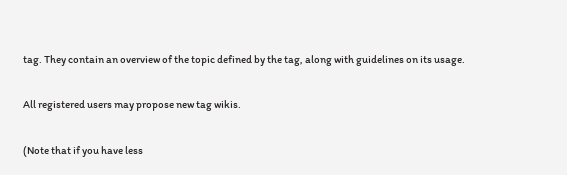tag. They contain an overview of the topic defined by the tag, along with guidelines on its usage.

All registered users may propose new tag wikis.

(Note that if you have less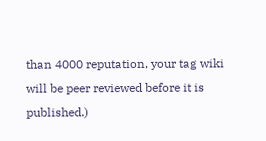than 4000 reputation, your tag wiki will be peer reviewed before it is published.)